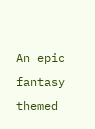An epic fantasy themed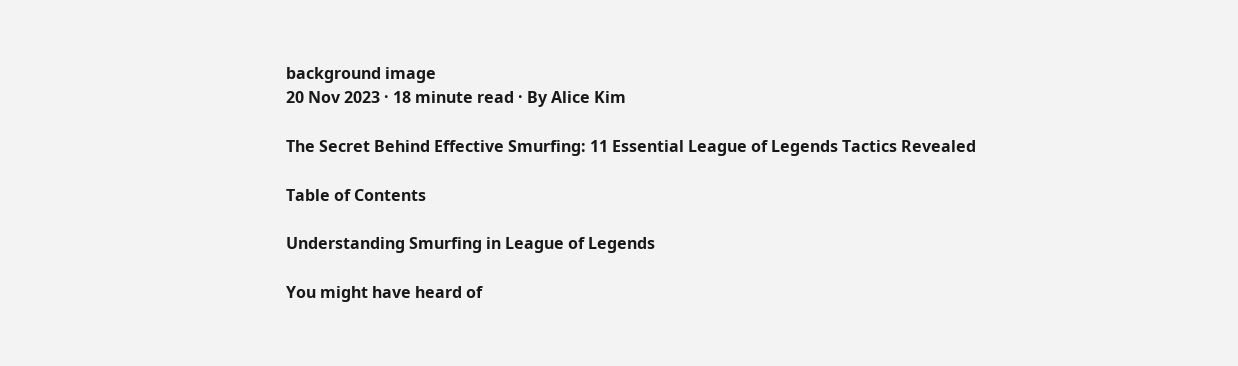background image
20 Nov 2023 · 18 minute read · By Alice Kim

The Secret Behind Effective Smurfing: 11 Essential League of Legends Tactics Revealed

Table of Contents

Understanding Smurfing in League of Legends

You might have heard of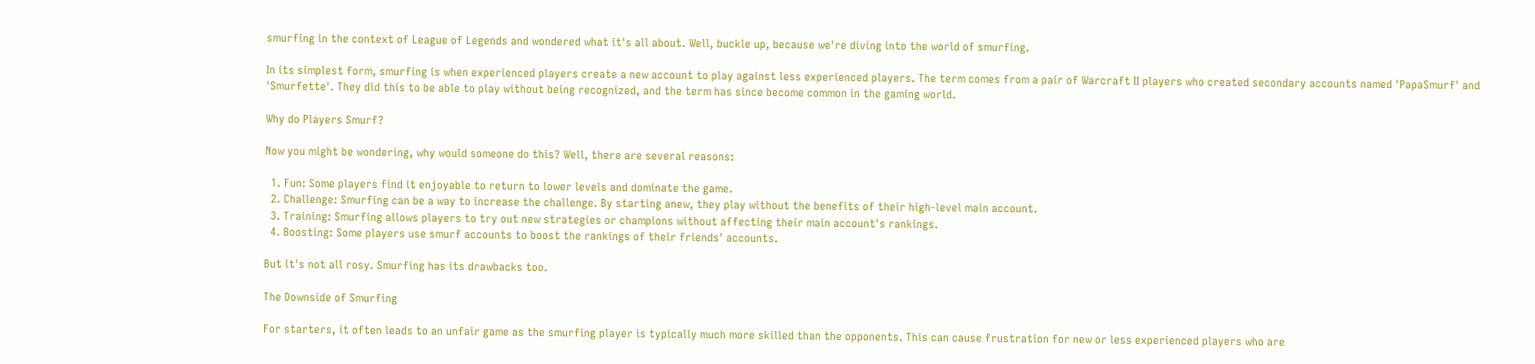smurfing in the context of League of Legends and wondered what it's all about. Well, buckle up, because we're diving into the world of smurfing.

In its simplest form, smurfing is when experienced players create a new account to play against less experienced players. The term comes from a pair of Warcraft II players who created secondary accounts named 'PapaSmurf' and 'Smurfette'. They did this to be able to play without being recognized, and the term has since become common in the gaming world.

Why do Players Smurf?

Now you might be wondering, why would someone do this? Well, there are several reasons:

  1. Fun: Some players find it enjoyable to return to lower levels and dominate the game.
  2. Challenge: Smurfing can be a way to increase the challenge. By starting anew, they play without the benefits of their high-level main account.
  3. Training: Smurfing allows players to try out new strategies or champions without affecting their main account's rankings.
  4. Boosting: Some players use smurf accounts to boost the rankings of their friends' accounts.

But it's not all rosy. Smurfing has its drawbacks too.

The Downside of Smurfing

For starters, it often leads to an unfair game as the smurfing player is typically much more skilled than the opponents. This can cause frustration for new or less experienced players who are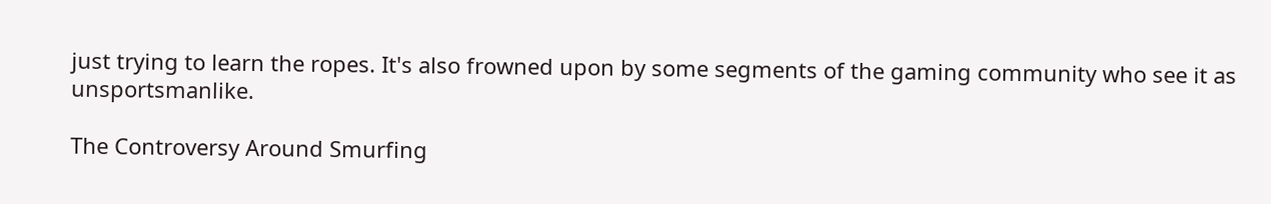just trying to learn the ropes. It's also frowned upon by some segments of the gaming community who see it as unsportsmanlike.

The Controversy Around Smurfing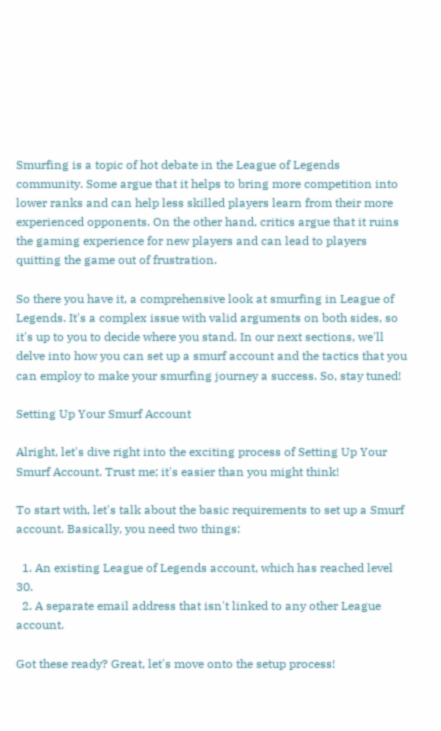Smurfing is a topic of hot debate in the League of Legends community. Some argue that it helps to bring more competition into lower ranks and can help less skilled players learn from their more experienced opponents. On the other hand, critics argue that it ruins the gaming experience for new players and can lead to players quitting the game out of frustration.

So there you have it, a comprehensive look at smurfing in League of Legends. It's a complex issue with valid arguments on both sides, so it's up to you to decide where you stand. In our next sections, we'll delve into how you can set up a smurf account and the tactics that you can employ to make your smurfing journey a success. So, stay tuned!

Setting Up Your Smurf Account

Alright, let's dive right into the exciting process of Setting Up Your Smurf Account. Trust me; it's easier than you might think!

To start with, let's talk about the basic requirements to set up a Smurf account. Basically, you need two things:

  1. An existing League of Legends account, which has reached level 30.
  2. A separate email address that isn't linked to any other League account.

Got these ready? Great, let's move onto the setup process!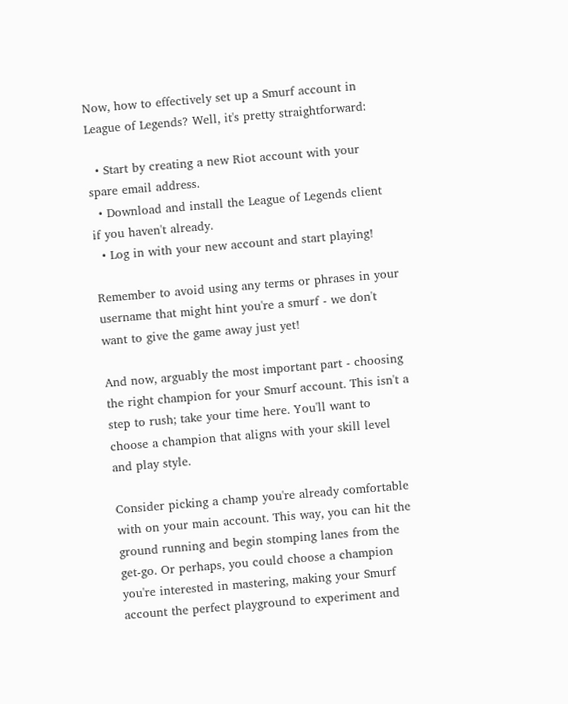Now, how to effectively set up a Smurf account in League of Legends? Well, it's pretty straightforward:

  • Start by creating a new Riot account with your spare email address.
  • Download and install the League of Legends client if you haven't already.
  • Log in with your new account and start playing!

Remember to avoid using any terms or phrases in your username that might hint you're a smurf - we don't want to give the game away just yet!

And now, arguably the most important part - choosing the right champion for your Smurf account. This isn't a step to rush; take your time here. You'll want to choose a champion that aligns with your skill level and play style.

Consider picking a champ you're already comfortable with on your main account. This way, you can hit the ground running and begin stomping lanes from the get-go. Or perhaps, you could choose a champion you're interested in mastering, making your Smurf account the perfect playground to experiment and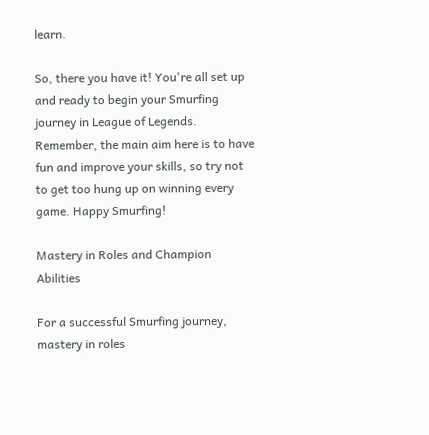learn.

So, there you have it! You're all set up and ready to begin your Smurfing journey in League of Legends. Remember, the main aim here is to have fun and improve your skills, so try not to get too hung up on winning every game. Happy Smurfing!

Mastery in Roles and Champion Abilities

For a successful Smurfing journey, mastery in roles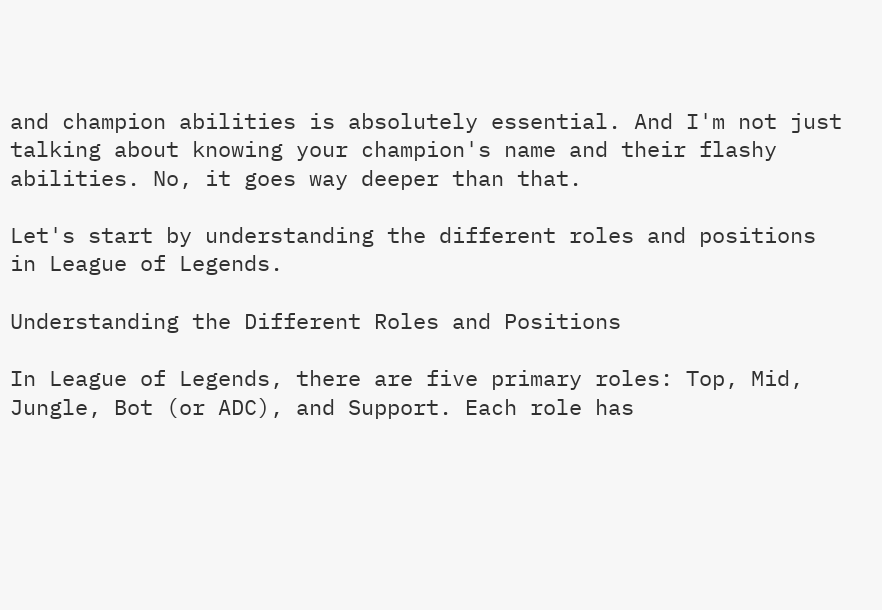and champion abilities is absolutely essential. And I'm not just talking about knowing your champion's name and their flashy abilities. No, it goes way deeper than that.

Let's start by understanding the different roles and positions in League of Legends.

Understanding the Different Roles and Positions

In League of Legends, there are five primary roles: Top, Mid, Jungle, Bot (or ADC), and Support. Each role has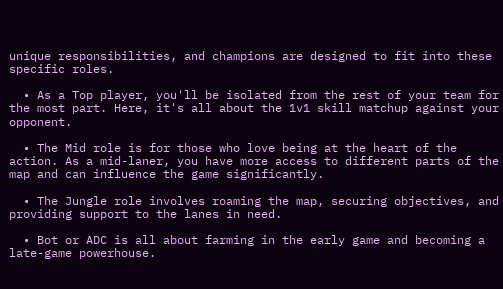unique responsibilities, and champions are designed to fit into these specific roles.

  • As a Top player, you'll be isolated from the rest of your team for the most part. Here, it's all about the 1v1 skill matchup against your opponent.

  • The Mid role is for those who love being at the heart of the action. As a mid-laner, you have more access to different parts of the map and can influence the game significantly.

  • The Jungle role involves roaming the map, securing objectives, and providing support to the lanes in need.

  • Bot or ADC is all about farming in the early game and becoming a late-game powerhouse.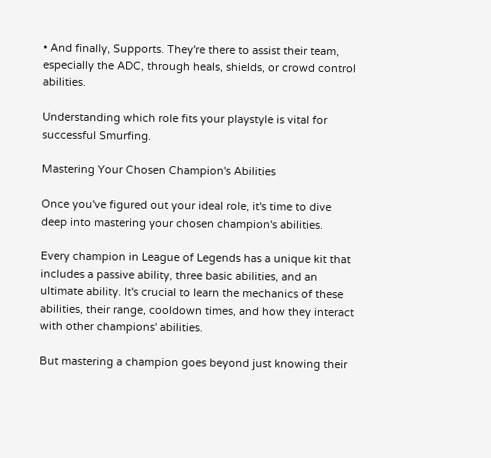• And finally, Supports. They're there to assist their team, especially the ADC, through heals, shields, or crowd control abilities.

Understanding which role fits your playstyle is vital for successful Smurfing.

Mastering Your Chosen Champion's Abilities

Once you've figured out your ideal role, it's time to dive deep into mastering your chosen champion's abilities.

Every champion in League of Legends has a unique kit that includes a passive ability, three basic abilities, and an ultimate ability. It's crucial to learn the mechanics of these abilities, their range, cooldown times, and how they interact with other champions' abilities.

But mastering a champion goes beyond just knowing their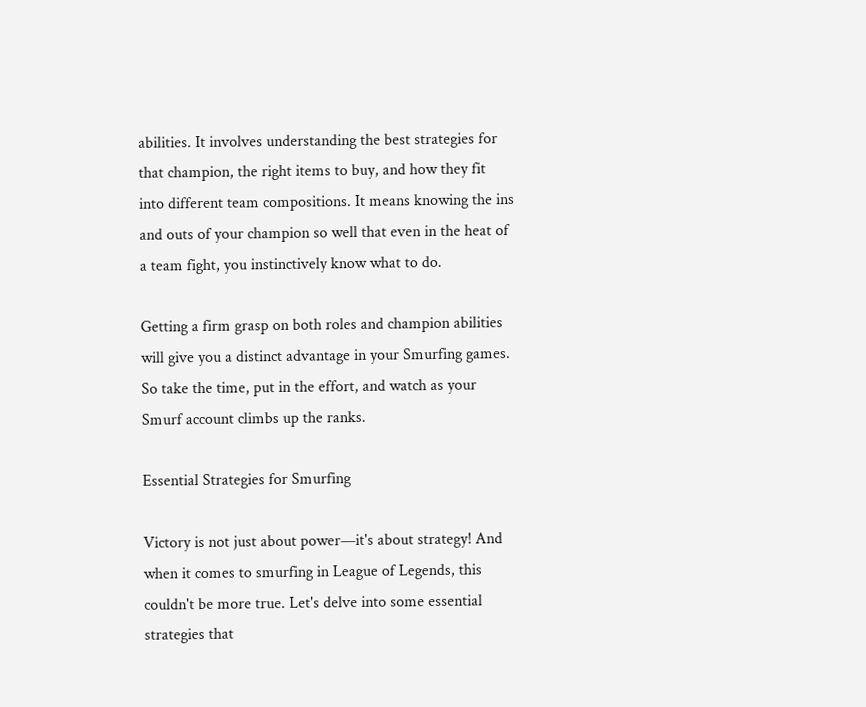abilities. It involves understanding the best strategies for that champion, the right items to buy, and how they fit into different team compositions. It means knowing the ins and outs of your champion so well that even in the heat of a team fight, you instinctively know what to do.

Getting a firm grasp on both roles and champion abilities will give you a distinct advantage in your Smurfing games. So take the time, put in the effort, and watch as your Smurf account climbs up the ranks.

Essential Strategies for Smurfing

Victory is not just about power—it's about strategy! And when it comes to smurfing in League of Legends, this couldn't be more true. Let's delve into some essential strategies that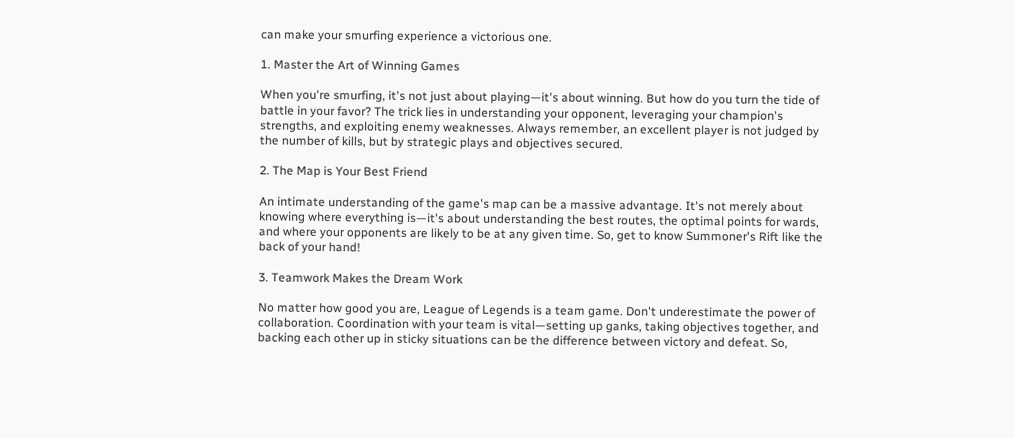can make your smurfing experience a victorious one.

1. Master the Art of Winning Games

When you're smurfing, it's not just about playing—it's about winning. But how do you turn the tide of battle in your favor? The trick lies in understanding your opponent, leveraging your champion's strengths, and exploiting enemy weaknesses. Always remember, an excellent player is not judged by the number of kills, but by strategic plays and objectives secured.

2. The Map is Your Best Friend

An intimate understanding of the game's map can be a massive advantage. It's not merely about knowing where everything is—it's about understanding the best routes, the optimal points for wards, and where your opponents are likely to be at any given time. So, get to know Summoner's Rift like the back of your hand!

3. Teamwork Makes the Dream Work

No matter how good you are, League of Legends is a team game. Don't underestimate the power of collaboration. Coordination with your team is vital—setting up ganks, taking objectives together, and backing each other up in sticky situations can be the difference between victory and defeat. So,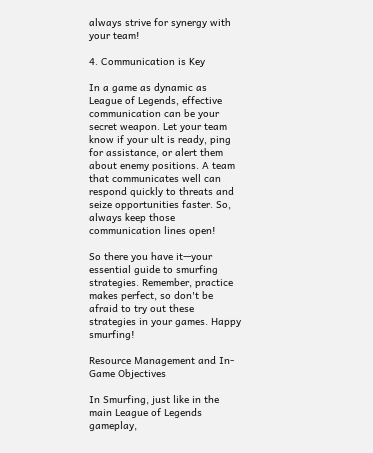always strive for synergy with your team!

4. Communication is Key

In a game as dynamic as League of Legends, effective communication can be your secret weapon. Let your team know if your ult is ready, ping for assistance, or alert them about enemy positions. A team that communicates well can respond quickly to threats and seize opportunities faster. So, always keep those communication lines open!

So there you have it—your essential guide to smurfing strategies. Remember, practice makes perfect, so don't be afraid to try out these strategies in your games. Happy smurfing!

Resource Management and In-Game Objectives

In Smurfing, just like in the main League of Legends gameplay,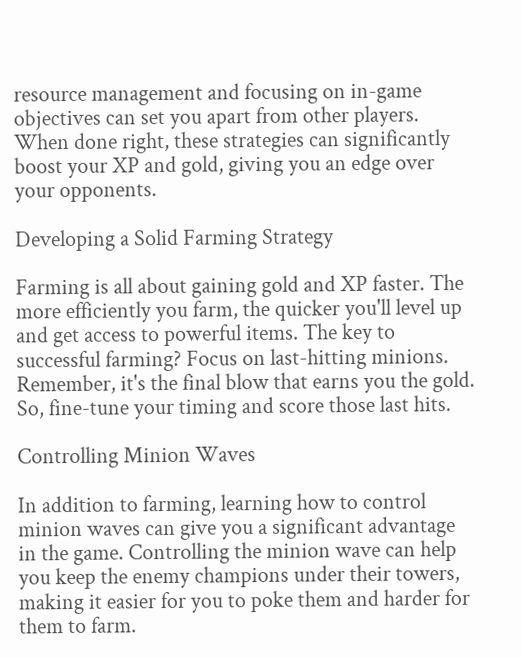resource management and focusing on in-game objectives can set you apart from other players. When done right, these strategies can significantly boost your XP and gold, giving you an edge over your opponents.

Developing a Solid Farming Strategy

Farming is all about gaining gold and XP faster. The more efficiently you farm, the quicker you'll level up and get access to powerful items. The key to successful farming? Focus on last-hitting minions. Remember, it's the final blow that earns you the gold. So, fine-tune your timing and score those last hits.

Controlling Minion Waves

In addition to farming, learning how to control minion waves can give you a significant advantage in the game. Controlling the minion wave can help you keep the enemy champions under their towers, making it easier for you to poke them and harder for them to farm.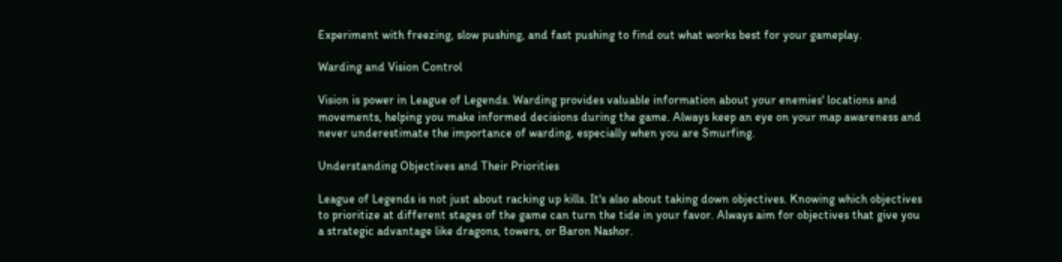Experiment with freezing, slow pushing, and fast pushing to find out what works best for your gameplay.

Warding and Vision Control

Vision is power in League of Legends. Warding provides valuable information about your enemies' locations and movements, helping you make informed decisions during the game. Always keep an eye on your map awareness and never underestimate the importance of warding, especially when you are Smurfing.

Understanding Objectives and Their Priorities

League of Legends is not just about racking up kills. It's also about taking down objectives. Knowing which objectives to prioritize at different stages of the game can turn the tide in your favor. Always aim for objectives that give you a strategic advantage like dragons, towers, or Baron Nashor.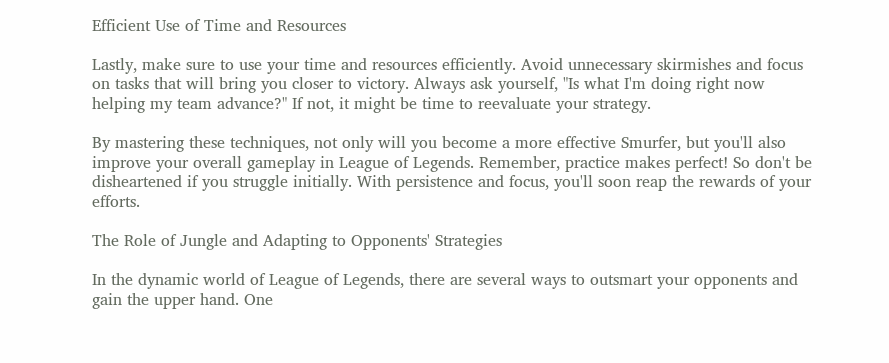Efficient Use of Time and Resources

Lastly, make sure to use your time and resources efficiently. Avoid unnecessary skirmishes and focus on tasks that will bring you closer to victory. Always ask yourself, "Is what I'm doing right now helping my team advance?" If not, it might be time to reevaluate your strategy.

By mastering these techniques, not only will you become a more effective Smurfer, but you'll also improve your overall gameplay in League of Legends. Remember, practice makes perfect! So don't be disheartened if you struggle initially. With persistence and focus, you'll soon reap the rewards of your efforts.

The Role of Jungle and Adapting to Opponents' Strategies

In the dynamic world of League of Legends, there are several ways to outsmart your opponents and gain the upper hand. One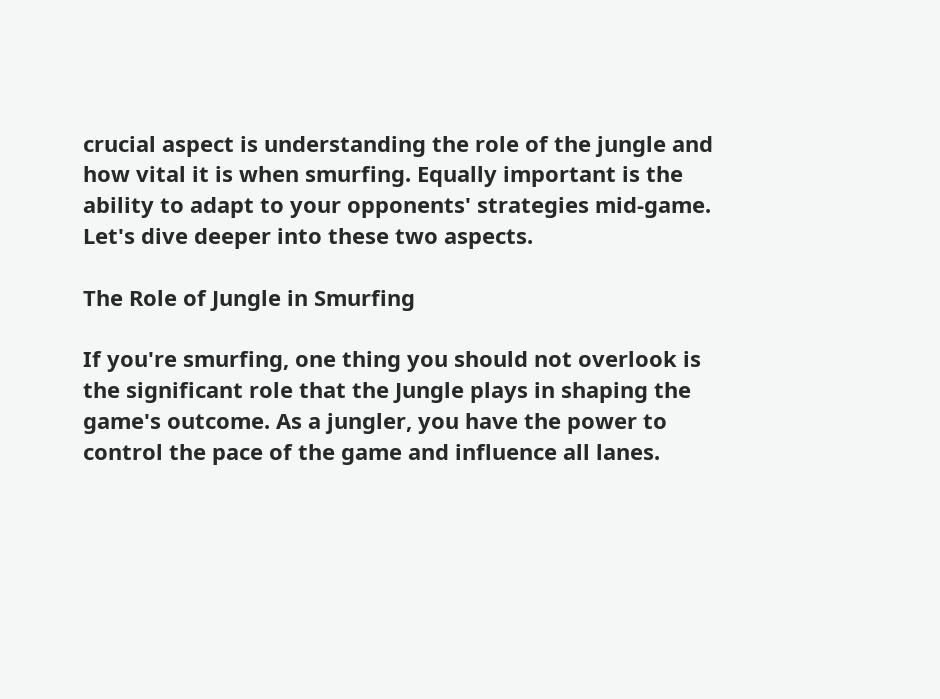crucial aspect is understanding the role of the jungle and how vital it is when smurfing. Equally important is the ability to adapt to your opponents' strategies mid-game. Let's dive deeper into these two aspects.

The Role of Jungle in Smurfing

If you're smurfing, one thing you should not overlook is the significant role that the Jungle plays in shaping the game's outcome. As a jungler, you have the power to control the pace of the game and influence all lanes.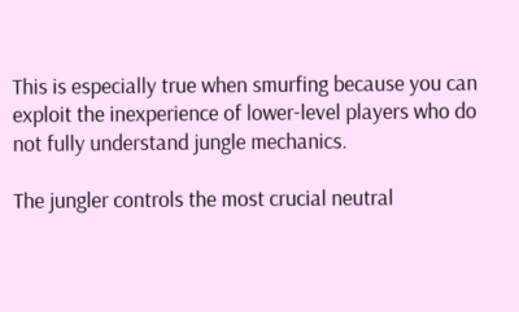This is especially true when smurfing because you can exploit the inexperience of lower-level players who do not fully understand jungle mechanics.

The jungler controls the most crucial neutral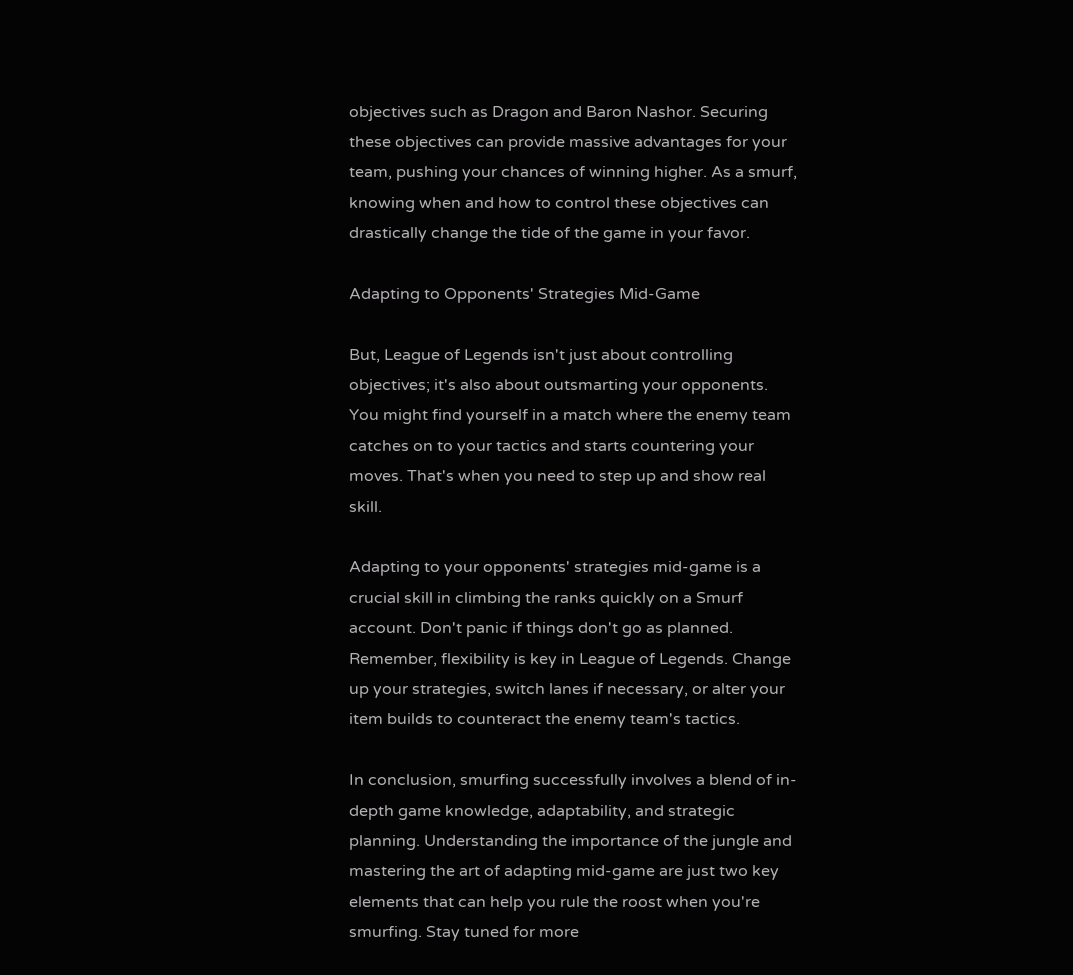objectives such as Dragon and Baron Nashor. Securing these objectives can provide massive advantages for your team, pushing your chances of winning higher. As a smurf, knowing when and how to control these objectives can drastically change the tide of the game in your favor.

Adapting to Opponents' Strategies Mid-Game

But, League of Legends isn't just about controlling objectives; it's also about outsmarting your opponents. You might find yourself in a match where the enemy team catches on to your tactics and starts countering your moves. That's when you need to step up and show real skill.

Adapting to your opponents' strategies mid-game is a crucial skill in climbing the ranks quickly on a Smurf account. Don't panic if things don't go as planned. Remember, flexibility is key in League of Legends. Change up your strategies, switch lanes if necessary, or alter your item builds to counteract the enemy team's tactics.

In conclusion, smurfing successfully involves a blend of in-depth game knowledge, adaptability, and strategic planning. Understanding the importance of the jungle and mastering the art of adapting mid-game are just two key elements that can help you rule the roost when you're smurfing. Stay tuned for more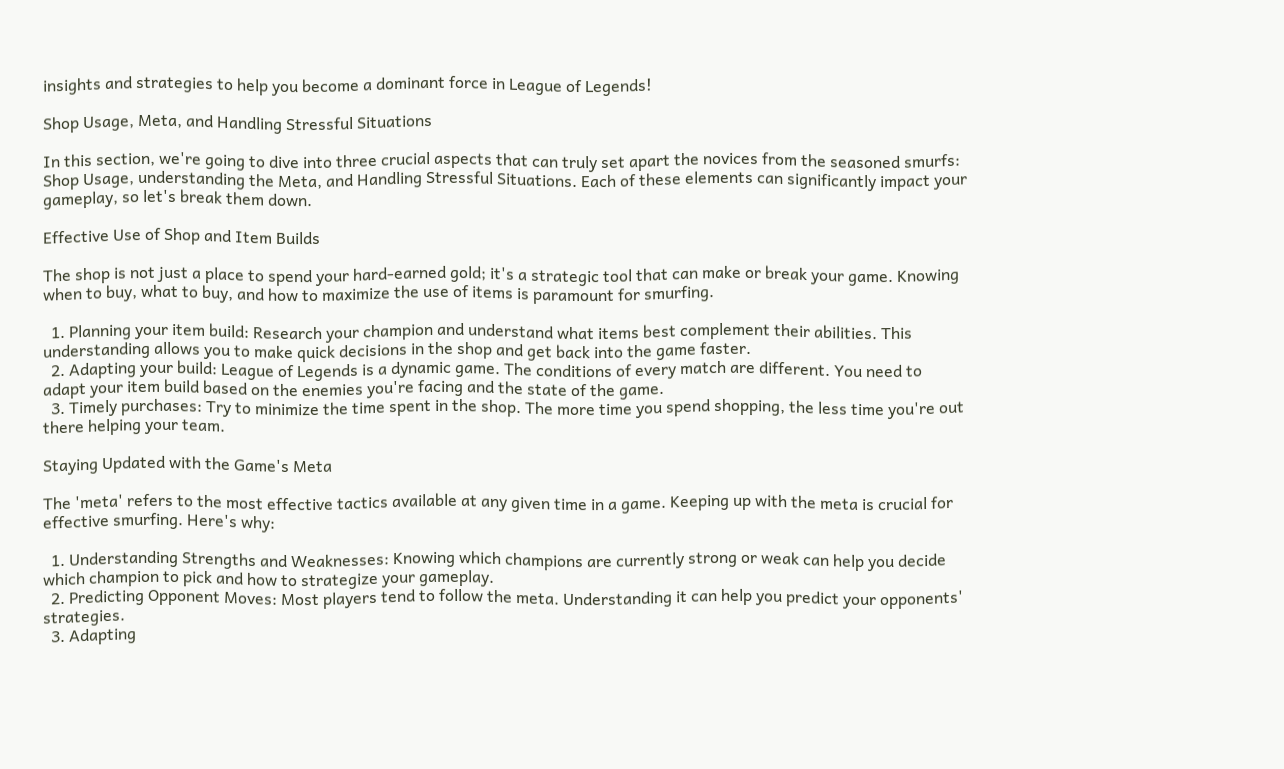insights and strategies to help you become a dominant force in League of Legends!

Shop Usage, Meta, and Handling Stressful Situations

In this section, we're going to dive into three crucial aspects that can truly set apart the novices from the seasoned smurfs: Shop Usage, understanding the Meta, and Handling Stressful Situations. Each of these elements can significantly impact your gameplay, so let's break them down.

Effective Use of Shop and Item Builds

The shop is not just a place to spend your hard-earned gold; it's a strategic tool that can make or break your game. Knowing when to buy, what to buy, and how to maximize the use of items is paramount for smurfing.

  1. Planning your item build: Research your champion and understand what items best complement their abilities. This understanding allows you to make quick decisions in the shop and get back into the game faster.
  2. Adapting your build: League of Legends is a dynamic game. The conditions of every match are different. You need to adapt your item build based on the enemies you're facing and the state of the game.
  3. Timely purchases: Try to minimize the time spent in the shop. The more time you spend shopping, the less time you're out there helping your team.

Staying Updated with the Game's Meta

The 'meta' refers to the most effective tactics available at any given time in a game. Keeping up with the meta is crucial for effective smurfing. Here's why:

  1. Understanding Strengths and Weaknesses: Knowing which champions are currently strong or weak can help you decide which champion to pick and how to strategize your gameplay.
  2. Predicting Opponent Moves: Most players tend to follow the meta. Understanding it can help you predict your opponents' strategies.
  3. Adapting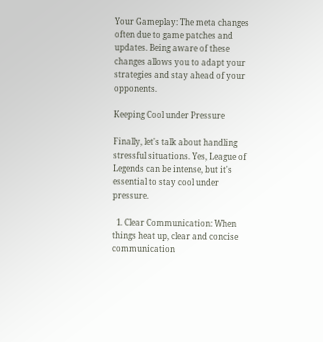Your Gameplay: The meta changes often due to game patches and updates. Being aware of these changes allows you to adapt your strategies and stay ahead of your opponents.

Keeping Cool under Pressure

Finally, let's talk about handling stressful situations. Yes, League of Legends can be intense, but it's essential to stay cool under pressure.

  1. Clear Communication: When things heat up, clear and concise communication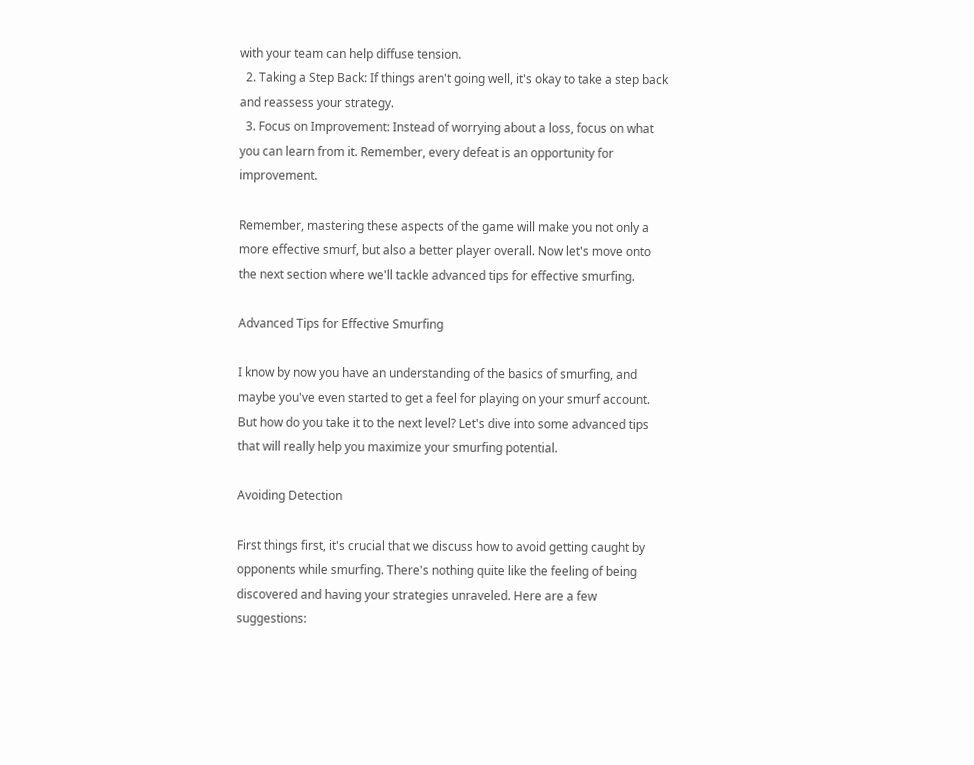with your team can help diffuse tension.
  2. Taking a Step Back: If things aren't going well, it's okay to take a step back and reassess your strategy.
  3. Focus on Improvement: Instead of worrying about a loss, focus on what you can learn from it. Remember, every defeat is an opportunity for improvement.

Remember, mastering these aspects of the game will make you not only a more effective smurf, but also a better player overall. Now let's move onto the next section where we'll tackle advanced tips for effective smurfing.

Advanced Tips for Effective Smurfing

I know by now you have an understanding of the basics of smurfing, and maybe you've even started to get a feel for playing on your smurf account. But how do you take it to the next level? Let's dive into some advanced tips that will really help you maximize your smurfing potential.

Avoiding Detection

First things first, it's crucial that we discuss how to avoid getting caught by opponents while smurfing. There's nothing quite like the feeling of being discovered and having your strategies unraveled. Here are a few suggestions: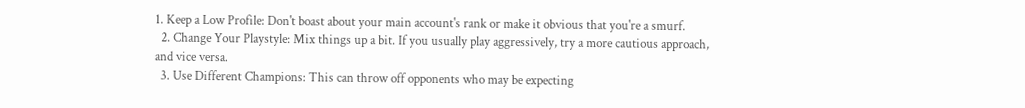1. Keep a Low Profile: Don't boast about your main account's rank or make it obvious that you're a smurf.
  2. Change Your Playstyle: Mix things up a bit. If you usually play aggressively, try a more cautious approach, and vice versa.
  3. Use Different Champions: This can throw off opponents who may be expecting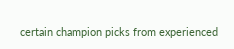certain champion picks from experienced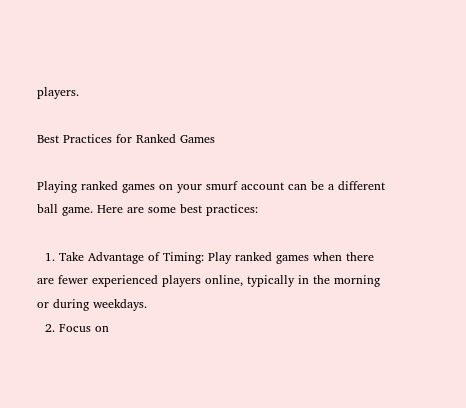players.

Best Practices for Ranked Games

Playing ranked games on your smurf account can be a different ball game. Here are some best practices:

  1. Take Advantage of Timing: Play ranked games when there are fewer experienced players online, typically in the morning or during weekdays.
  2. Focus on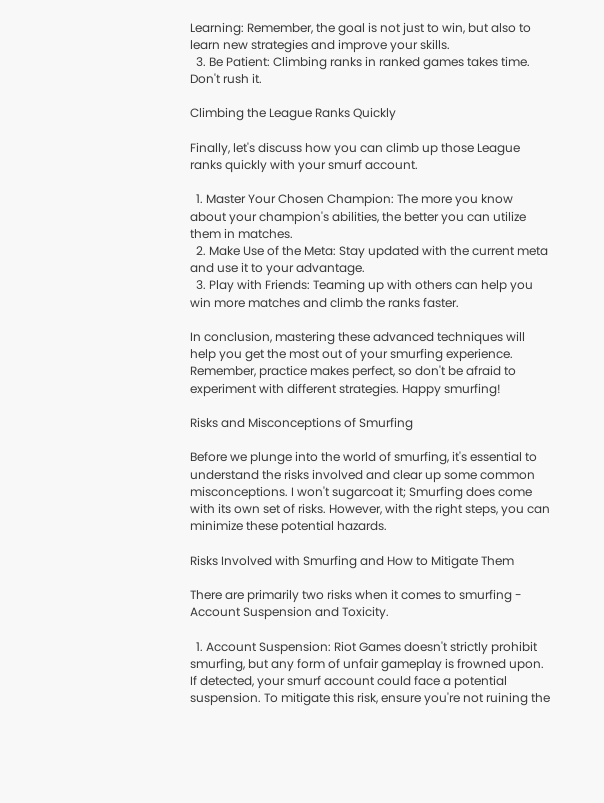Learning: Remember, the goal is not just to win, but also to learn new strategies and improve your skills.
  3. Be Patient: Climbing ranks in ranked games takes time. Don't rush it.

Climbing the League Ranks Quickly

Finally, let's discuss how you can climb up those League ranks quickly with your smurf account.

  1. Master Your Chosen Champion: The more you know about your champion's abilities, the better you can utilize them in matches.
  2. Make Use of the Meta: Stay updated with the current meta and use it to your advantage.
  3. Play with Friends: Teaming up with others can help you win more matches and climb the ranks faster.

In conclusion, mastering these advanced techniques will help you get the most out of your smurfing experience. Remember, practice makes perfect, so don't be afraid to experiment with different strategies. Happy smurfing!

Risks and Misconceptions of Smurfing

Before we plunge into the world of smurfing, it's essential to understand the risks involved and clear up some common misconceptions. I won't sugarcoat it; Smurfing does come with its own set of risks. However, with the right steps, you can minimize these potential hazards.

Risks Involved with Smurfing and How to Mitigate Them

There are primarily two risks when it comes to smurfing - Account Suspension and Toxicity.

  1. Account Suspension: Riot Games doesn't strictly prohibit smurfing, but any form of unfair gameplay is frowned upon. If detected, your smurf account could face a potential suspension. To mitigate this risk, ensure you're not ruining the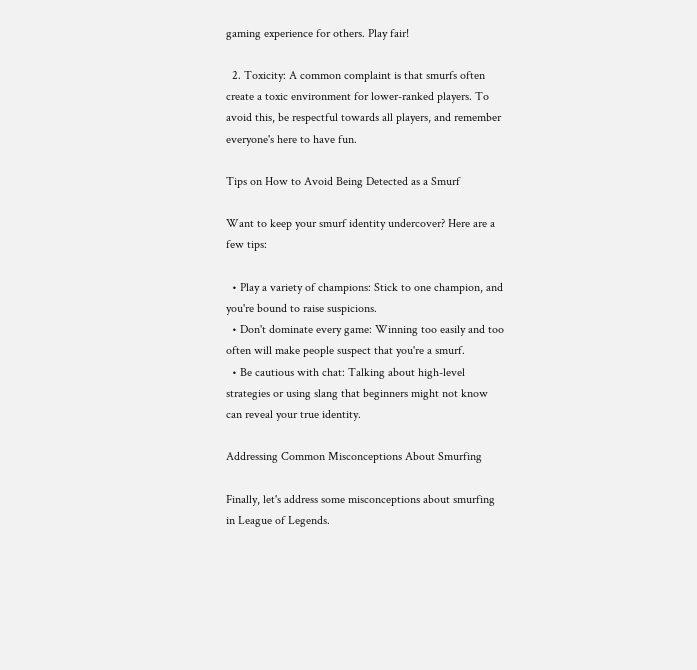gaming experience for others. Play fair!

  2. Toxicity: A common complaint is that smurfs often create a toxic environment for lower-ranked players. To avoid this, be respectful towards all players, and remember everyone's here to have fun.

Tips on How to Avoid Being Detected as a Smurf

Want to keep your smurf identity undercover? Here are a few tips:

  • Play a variety of champions: Stick to one champion, and you're bound to raise suspicions.
  • Don't dominate every game: Winning too easily and too often will make people suspect that you're a smurf.
  • Be cautious with chat: Talking about high-level strategies or using slang that beginners might not know can reveal your true identity.

Addressing Common Misconceptions About Smurfing

Finally, let's address some misconceptions about smurfing in League of Legends.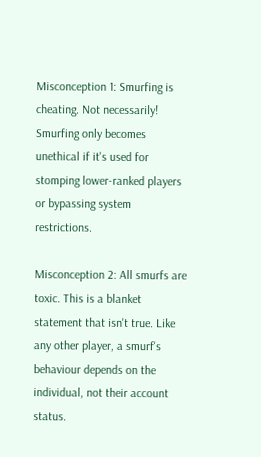Misconception 1: Smurfing is cheating. Not necessarily! Smurfing only becomes unethical if it's used for stomping lower-ranked players or bypassing system restrictions.

Misconception 2: All smurfs are toxic. This is a blanket statement that isn't true. Like any other player, a smurf's behaviour depends on the individual, not their account status.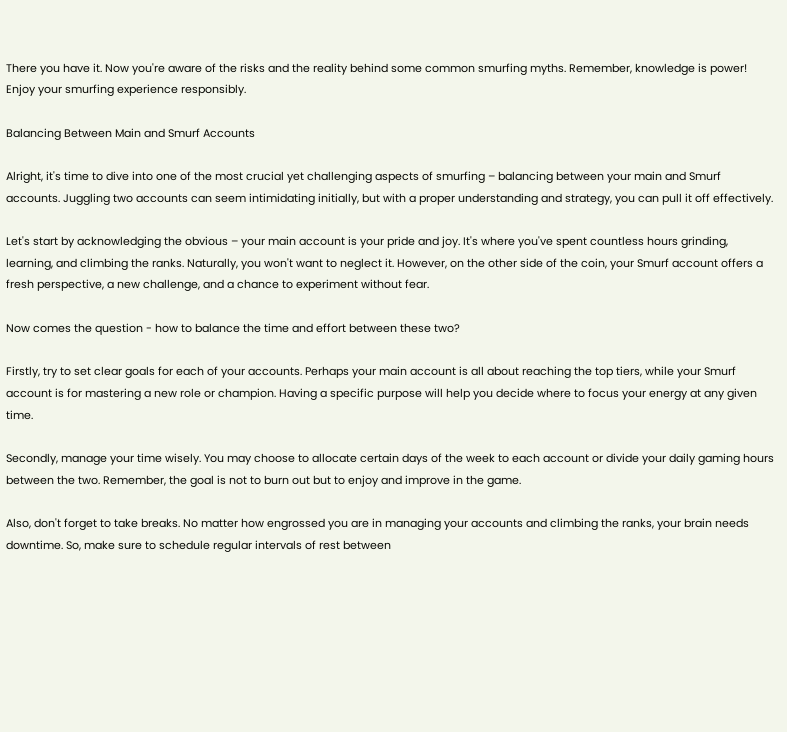There you have it. Now you're aware of the risks and the reality behind some common smurfing myths. Remember, knowledge is power! Enjoy your smurfing experience responsibly.

Balancing Between Main and Smurf Accounts

Alright, it's time to dive into one of the most crucial yet challenging aspects of smurfing – balancing between your main and Smurf accounts. Juggling two accounts can seem intimidating initially, but with a proper understanding and strategy, you can pull it off effectively.

Let's start by acknowledging the obvious – your main account is your pride and joy. It's where you've spent countless hours grinding, learning, and climbing the ranks. Naturally, you won't want to neglect it. However, on the other side of the coin, your Smurf account offers a fresh perspective, a new challenge, and a chance to experiment without fear.

Now comes the question - how to balance the time and effort between these two?

Firstly, try to set clear goals for each of your accounts. Perhaps your main account is all about reaching the top tiers, while your Smurf account is for mastering a new role or champion. Having a specific purpose will help you decide where to focus your energy at any given time.

Secondly, manage your time wisely. You may choose to allocate certain days of the week to each account or divide your daily gaming hours between the two. Remember, the goal is not to burn out but to enjoy and improve in the game.

Also, don't forget to take breaks. No matter how engrossed you are in managing your accounts and climbing the ranks, your brain needs downtime. So, make sure to schedule regular intervals of rest between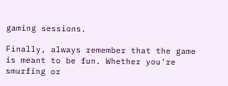gaming sessions.

Finally, always remember that the game is meant to be fun. Whether you're smurfing or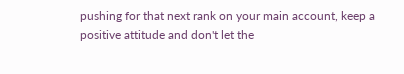pushing for that next rank on your main account, keep a positive attitude and don't let the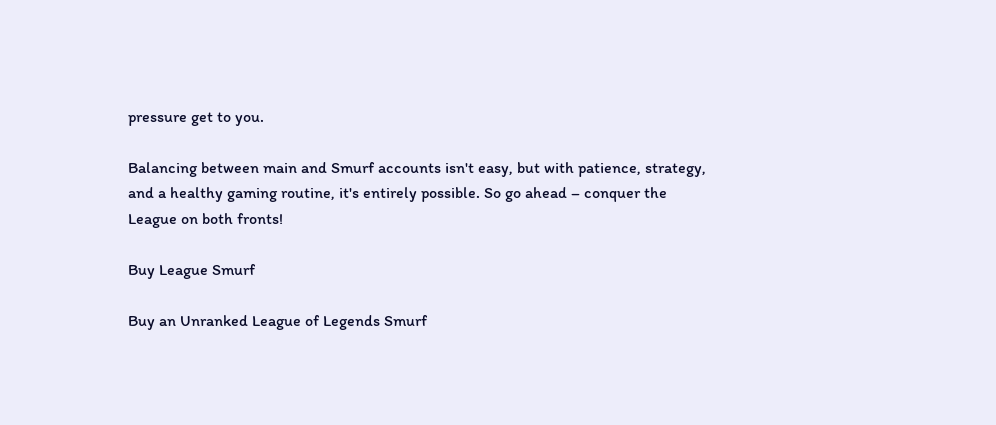pressure get to you.

Balancing between main and Smurf accounts isn't easy, but with patience, strategy, and a healthy gaming routine, it's entirely possible. So go ahead – conquer the League on both fronts!

Buy League Smurf

Buy an Unranked League of Legends Smurf